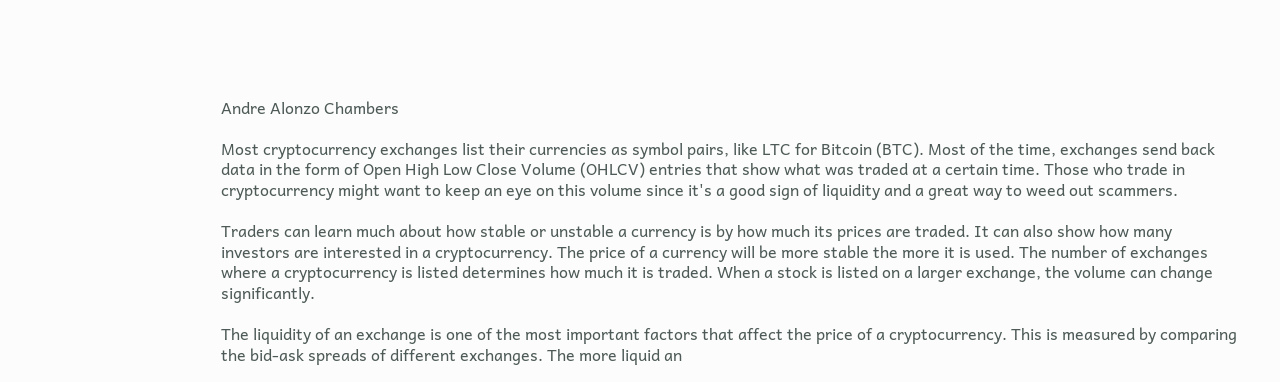Andre Alonzo Chambers

Most cryptocurrency exchanges list their currencies as symbol pairs, like LTC for Bitcoin (BTC). Most of the time, exchanges send back data in the form of Open High Low Close Volume (OHLCV) entries that show what was traded at a certain time. Those who trade in cryptocurrency might want to keep an eye on this volume since it's a good sign of liquidity and a great way to weed out scammers.

Traders can learn much about how stable or unstable a currency is by how much its prices are traded. It can also show how many investors are interested in a cryptocurrency. The price of a currency will be more stable the more it is used. The number of exchanges where a cryptocurrency is listed determines how much it is traded. When a stock is listed on a larger exchange, the volume can change significantly.

The liquidity of an exchange is one of the most important factors that affect the price of a cryptocurrency. This is measured by comparing the bid-ask spreads of different exchanges. The more liquid an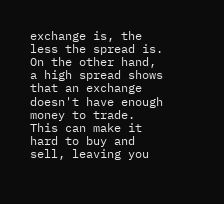exchange is, the less the spread is. On the other hand, a high spread shows that an exchange doesn't have enough money to trade. This can make it hard to buy and sell, leaving you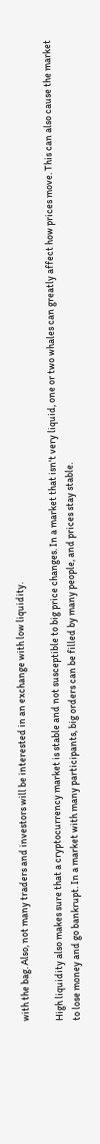with the bag. Also, not many traders and investors will be interested in an exchange with low liquidity.

High liquidity also makes sure that a cryptocurrency market is stable and not susceptible to big price changes. In a market that isn't very liquid, one or two whales can greatly affect how prices move. This can also cause the market to lose money and go bankrupt. In a market with many participants, big orders can be filled by many people, and prices stay stable.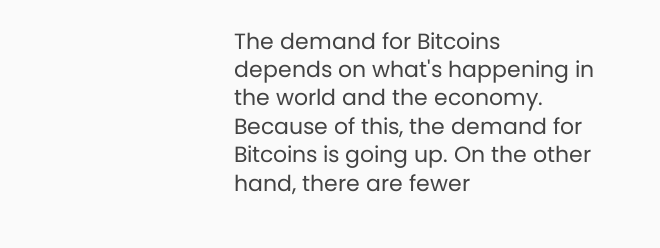The demand for Bitcoins depends on what's happening in the world and the economy. Because of this, the demand for Bitcoins is going up. On the other hand, there are fewer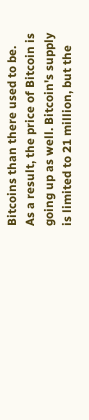Bitcoins than there used to be. As a result, the price of Bitcoin is going up as well. Bitcoin's supply is limited to 21 million, but the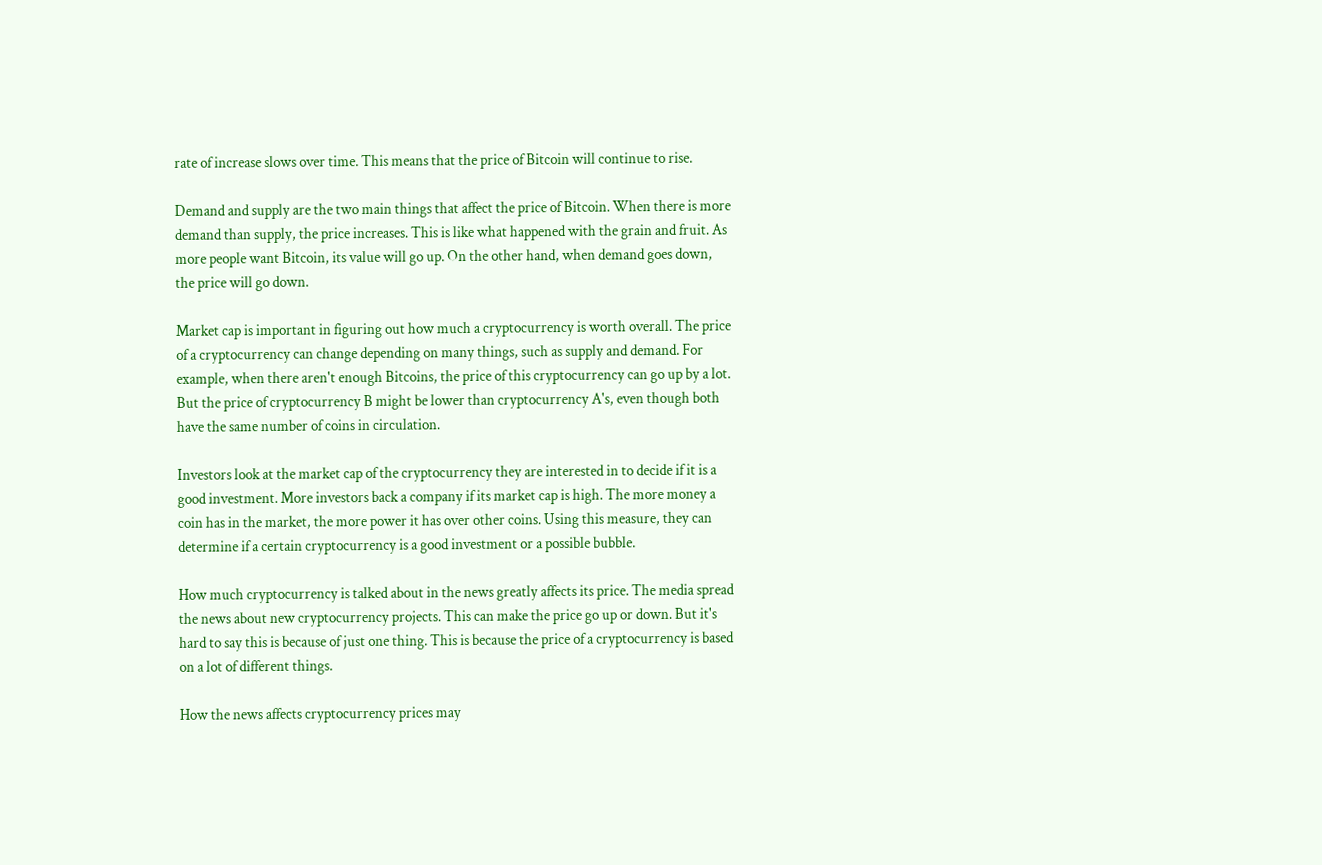rate of increase slows over time. This means that the price of Bitcoin will continue to rise.

Demand and supply are the two main things that affect the price of Bitcoin. When there is more demand than supply, the price increases. This is like what happened with the grain and fruit. As more people want Bitcoin, its value will go up. On the other hand, when demand goes down, the price will go down.

Market cap is important in figuring out how much a cryptocurrency is worth overall. The price of a cryptocurrency can change depending on many things, such as supply and demand. For example, when there aren't enough Bitcoins, the price of this cryptocurrency can go up by a lot. But the price of cryptocurrency B might be lower than cryptocurrency A's, even though both have the same number of coins in circulation.

Investors look at the market cap of the cryptocurrency they are interested in to decide if it is a good investment. More investors back a company if its market cap is high. The more money a coin has in the market, the more power it has over other coins. Using this measure, they can determine if a certain cryptocurrency is a good investment or a possible bubble.

How much cryptocurrency is talked about in the news greatly affects its price. The media spread the news about new cryptocurrency projects. This can make the price go up or down. But it's hard to say this is because of just one thing. This is because the price of a cryptocurrency is based on a lot of different things.

How the news affects cryptocurrency prices may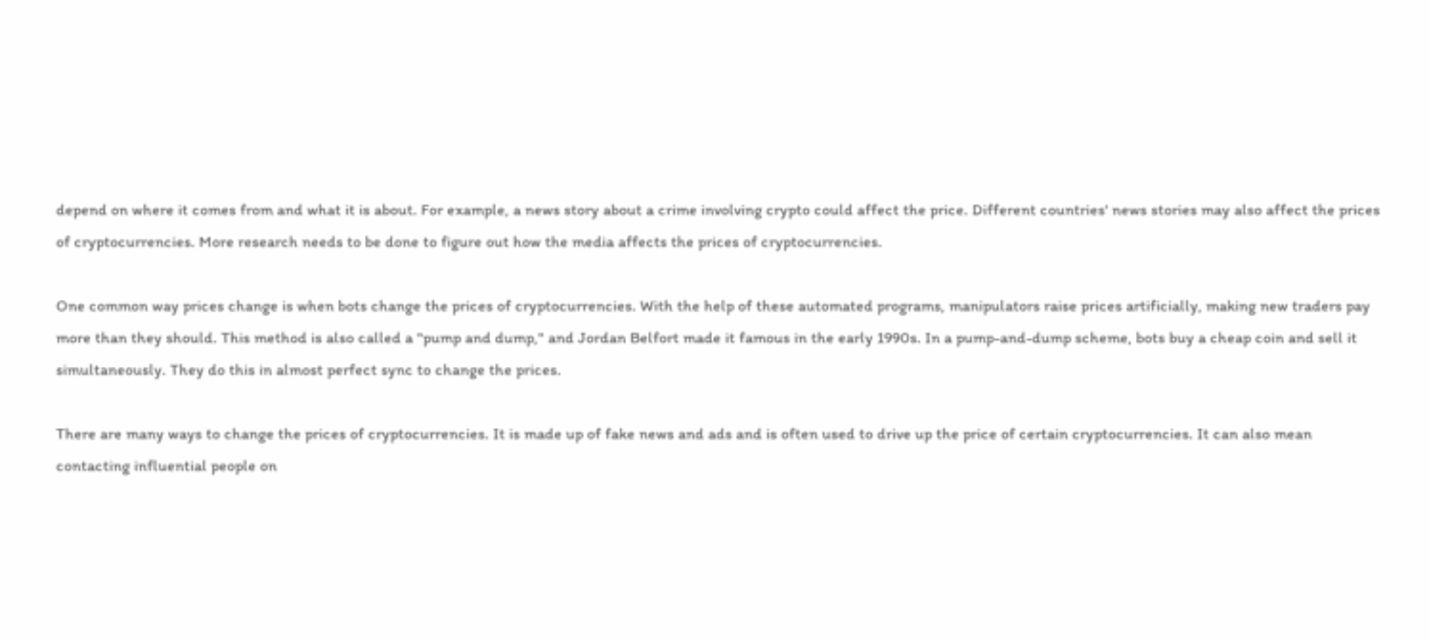depend on where it comes from and what it is about. For example, a news story about a crime involving crypto could affect the price. Different countries' news stories may also affect the prices of cryptocurrencies. More research needs to be done to figure out how the media affects the prices of cryptocurrencies.

One common way prices change is when bots change the prices of cryptocurrencies. With the help of these automated programs, manipulators raise prices artificially, making new traders pay more than they should. This method is also called a "pump and dump," and Jordan Belfort made it famous in the early 1990s. In a pump-and-dump scheme, bots buy a cheap coin and sell it simultaneously. They do this in almost perfect sync to change the prices.

There are many ways to change the prices of cryptocurrencies. It is made up of fake news and ads and is often used to drive up the price of certain cryptocurrencies. It can also mean contacting influential people on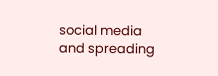social media and spreading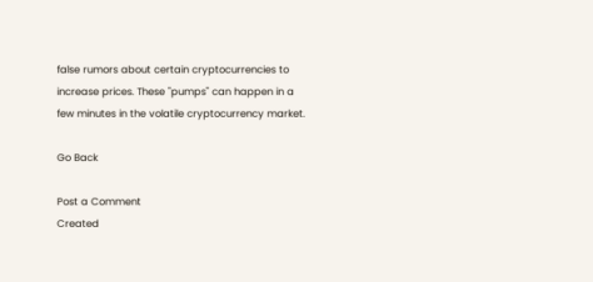false rumors about certain cryptocurrencies to increase prices. These "pumps" can happen in a few minutes in the volatile cryptocurrency market.

Go Back

Post a Comment
Created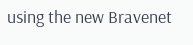using the new Bravenet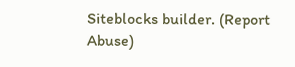Siteblocks builder. (Report Abuse)